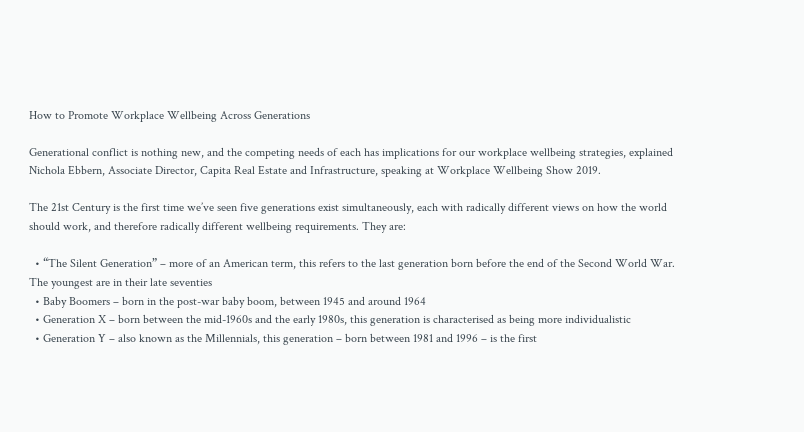How to Promote Workplace Wellbeing Across Generations

Generational conflict is nothing new, and the competing needs of each has implications for our workplace wellbeing strategies, explained Nichola Ebbern, Associate Director, Capita Real Estate and Infrastructure, speaking at Workplace Wellbeing Show 2019.

The 21st Century is the first time we’ve seen five generations exist simultaneously, each with radically different views on how the world should work, and therefore radically different wellbeing requirements. They are:

  • “The Silent Generation” – more of an American term, this refers to the last generation born before the end of the Second World War. The youngest are in their late seventies
  • Baby Boomers – born in the post-war baby boom, between 1945 and around 1964
  • Generation X – born between the mid-1960s and the early 1980s, this generation is characterised as being more individualistic
  • Generation Y – also known as the Millennials, this generation – born between 1981 and 1996 – is the first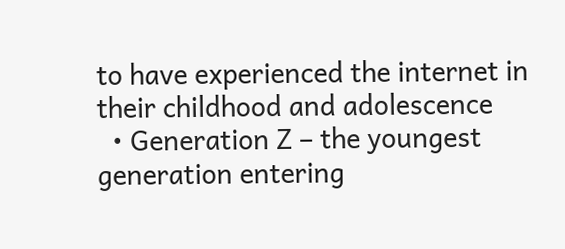to have experienced the internet in their childhood and adolescence
  • Generation Z – the youngest generation entering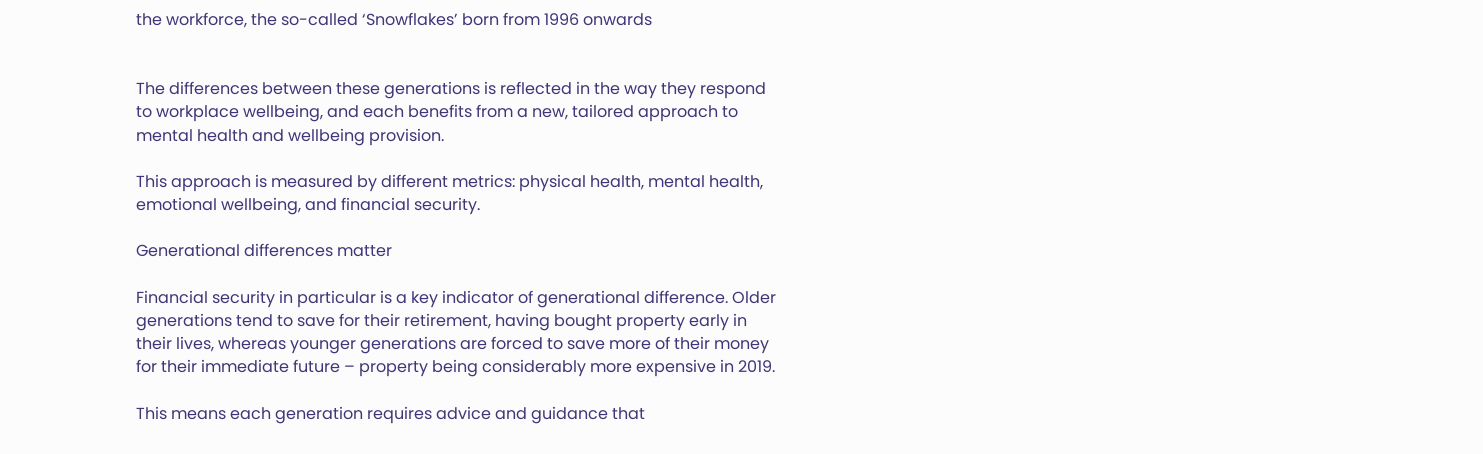the workforce, the so-called ‘Snowflakes’ born from 1996 onwards


The differences between these generations is reflected in the way they respond to workplace wellbeing, and each benefits from a new, tailored approach to mental health and wellbeing provision.

This approach is measured by different metrics: physical health, mental health, emotional wellbeing, and financial security.

Generational differences matter

Financial security in particular is a key indicator of generational difference. Older generations tend to save for their retirement, having bought property early in their lives, whereas younger generations are forced to save more of their money for their immediate future – property being considerably more expensive in 2019.

This means each generation requires advice and guidance that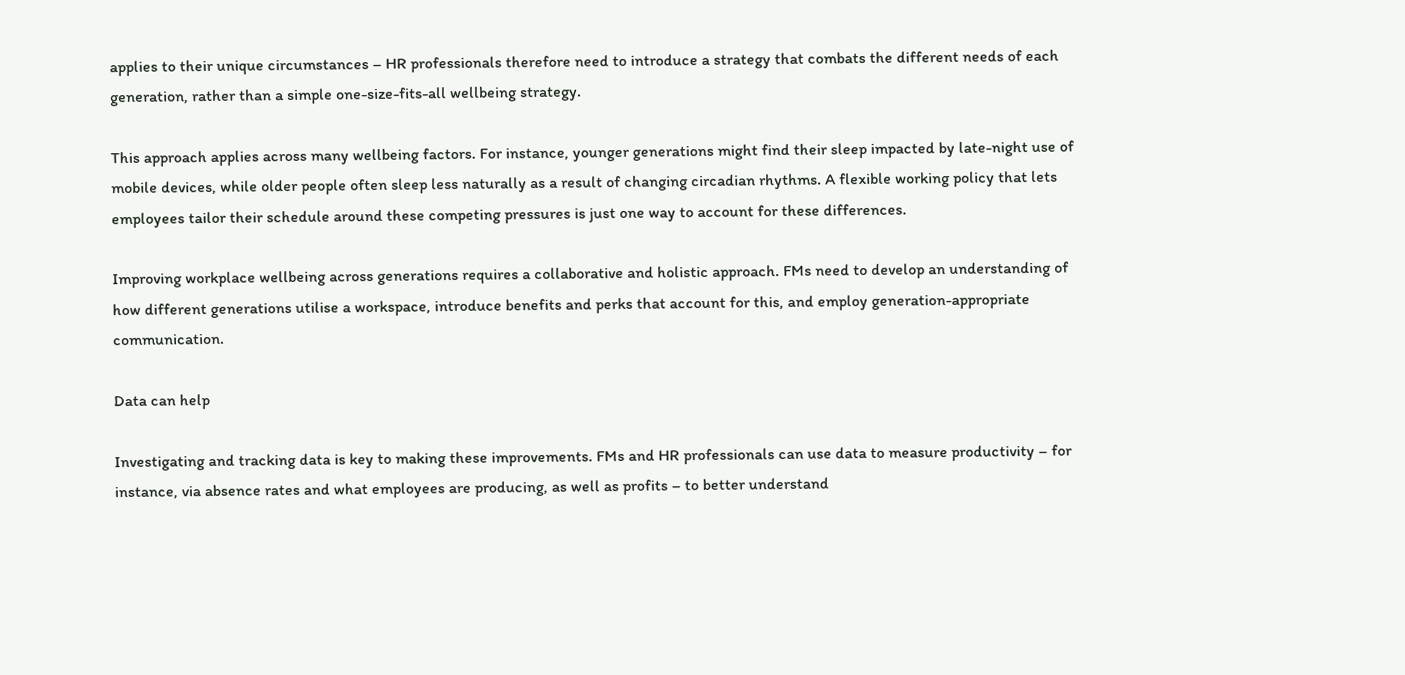applies to their unique circumstances – HR professionals therefore need to introduce a strategy that combats the different needs of each generation, rather than a simple one-size-fits-all wellbeing strategy.

This approach applies across many wellbeing factors. For instance, younger generations might find their sleep impacted by late-night use of mobile devices, while older people often sleep less naturally as a result of changing circadian rhythms. A flexible working policy that lets employees tailor their schedule around these competing pressures is just one way to account for these differences.

Improving workplace wellbeing across generations requires a collaborative and holistic approach. FMs need to develop an understanding of how different generations utilise a workspace, introduce benefits and perks that account for this, and employ generation-appropriate communication.

Data can help

Investigating and tracking data is key to making these improvements. FMs and HR professionals can use data to measure productivity – for instance, via absence rates and what employees are producing, as well as profits – to better understand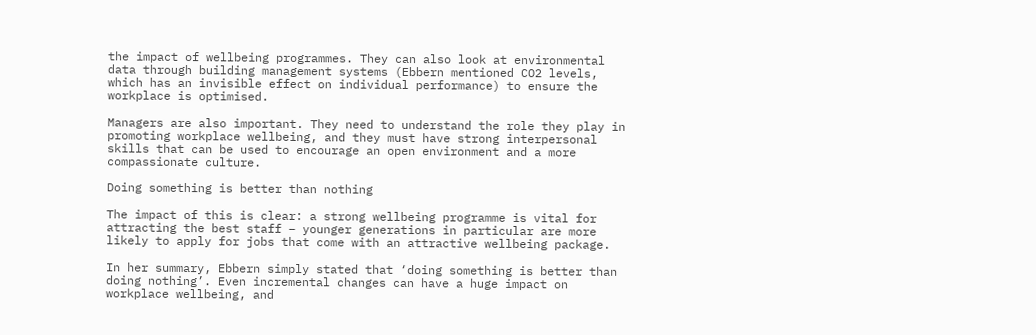the impact of wellbeing programmes. They can also look at environmental data through building management systems (Ebbern mentioned CO2 levels, which has an invisible effect on individual performance) to ensure the workplace is optimised.

Managers are also important. They need to understand the role they play in promoting workplace wellbeing, and they must have strong interpersonal skills that can be used to encourage an open environment and a more compassionate culture.

Doing something is better than nothing

The impact of this is clear: a strong wellbeing programme is vital for attracting the best staff – younger generations in particular are more likely to apply for jobs that come with an attractive wellbeing package.

In her summary, Ebbern simply stated that ‘doing something is better than doing nothing’. Even incremental changes can have a huge impact on workplace wellbeing, and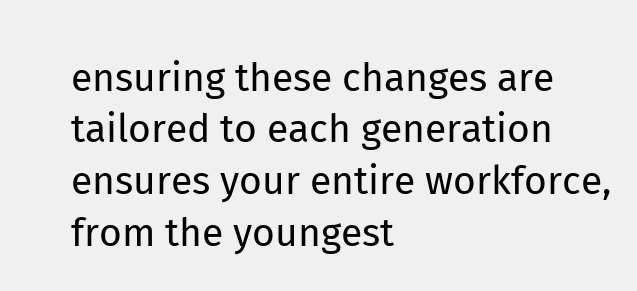ensuring these changes are tailored to each generation ensures your entire workforce, from the youngest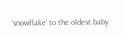‘snowflake’ to the oldest baby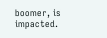boomer, is impacted.